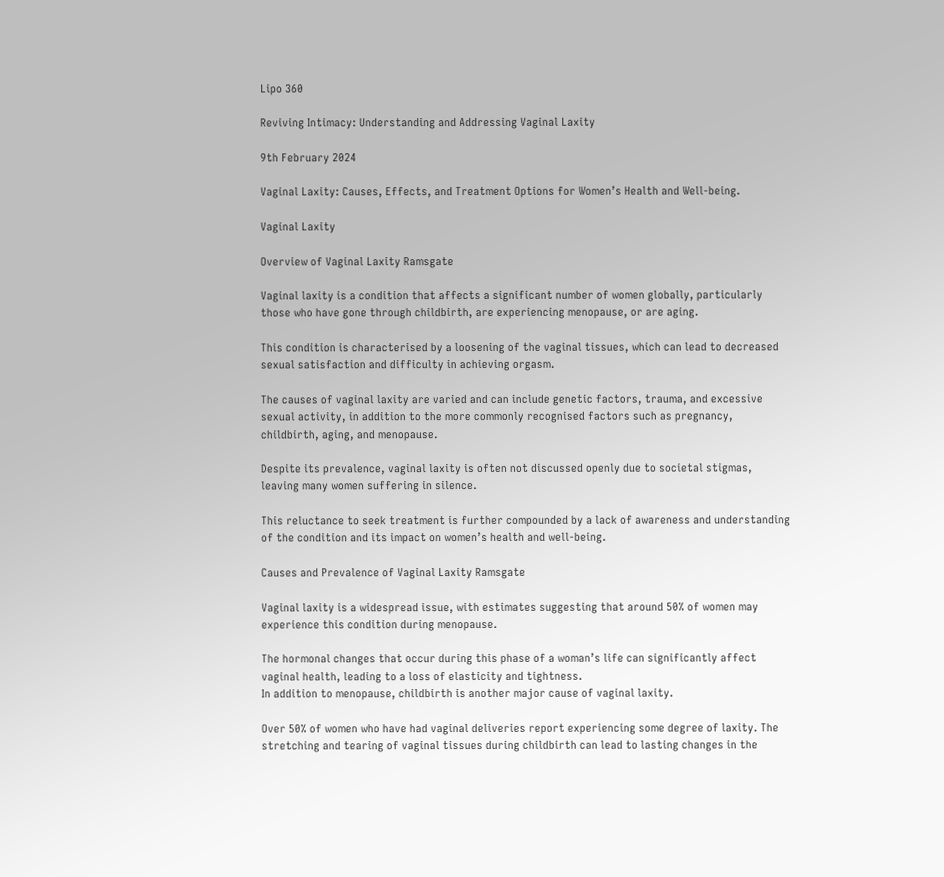Lipo 360

Reviving Intimacy: Understanding and Addressing Vaginal Laxity

9th February 2024

Vaginal Laxity: Causes, Effects, and Treatment Options for Women’s Health and Well-being.

Vaginal Laxity

Overview of Vaginal Laxity Ramsgate

Vaginal laxity is a condition that affects a significant number of women globally, particularly those who have gone through childbirth, are experiencing menopause, or are aging.

This condition is characterised by a loosening of the vaginal tissues, which can lead to decreased sexual satisfaction and difficulty in achieving orgasm.

The causes of vaginal laxity are varied and can include genetic factors, trauma, and excessive sexual activity, in addition to the more commonly recognised factors such as pregnancy, childbirth, aging, and menopause.

Despite its prevalence, vaginal laxity is often not discussed openly due to societal stigmas, leaving many women suffering in silence.

This reluctance to seek treatment is further compounded by a lack of awareness and understanding of the condition and its impact on women’s health and well-being.

Causes and Prevalence of Vaginal Laxity Ramsgate

Vaginal laxity is a widespread issue, with estimates suggesting that around 50% of women may experience this condition during menopause.

The hormonal changes that occur during this phase of a woman’s life can significantly affect vaginal health, leading to a loss of elasticity and tightness.
In addition to menopause, childbirth is another major cause of vaginal laxity.

Over 50% of women who have had vaginal deliveries report experiencing some degree of laxity. The stretching and tearing of vaginal tissues during childbirth can lead to lasting changes in the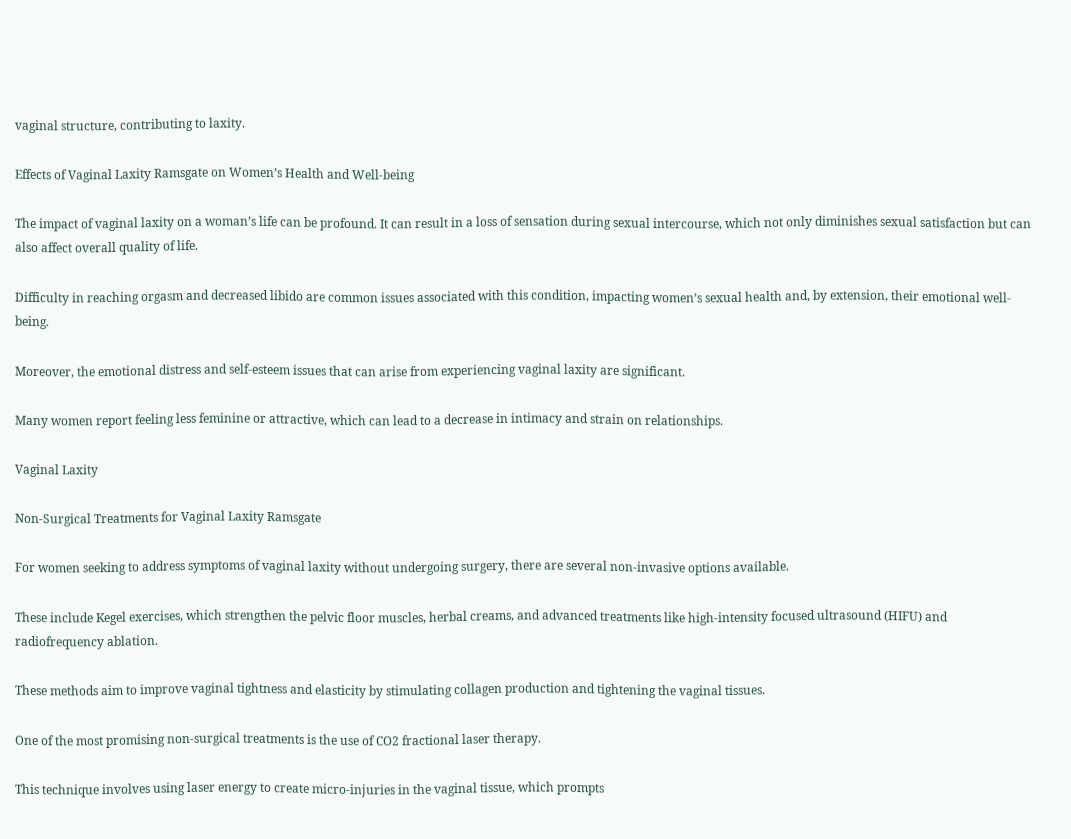vaginal structure, contributing to laxity.

Effects of Vaginal Laxity Ramsgate on Women’s Health and Well-being

The impact of vaginal laxity on a woman’s life can be profound. It can result in a loss of sensation during sexual intercourse, which not only diminishes sexual satisfaction but can also affect overall quality of life.

Difficulty in reaching orgasm and decreased libido are common issues associated with this condition, impacting women’s sexual health and, by extension, their emotional well-being.

Moreover, the emotional distress and self-esteem issues that can arise from experiencing vaginal laxity are significant.

Many women report feeling less feminine or attractive, which can lead to a decrease in intimacy and strain on relationships.

Vaginal Laxity

Non-Surgical Treatments for Vaginal Laxity Ramsgate

For women seeking to address symptoms of vaginal laxity without undergoing surgery, there are several non-invasive options available.

These include Kegel exercises, which strengthen the pelvic floor muscles, herbal creams, and advanced treatments like high-intensity focused ultrasound (HIFU) and radiofrequency ablation.

These methods aim to improve vaginal tightness and elasticity by stimulating collagen production and tightening the vaginal tissues.

One of the most promising non-surgical treatments is the use of CO2 fractional laser therapy.

This technique involves using laser energy to create micro-injuries in the vaginal tissue, which prompts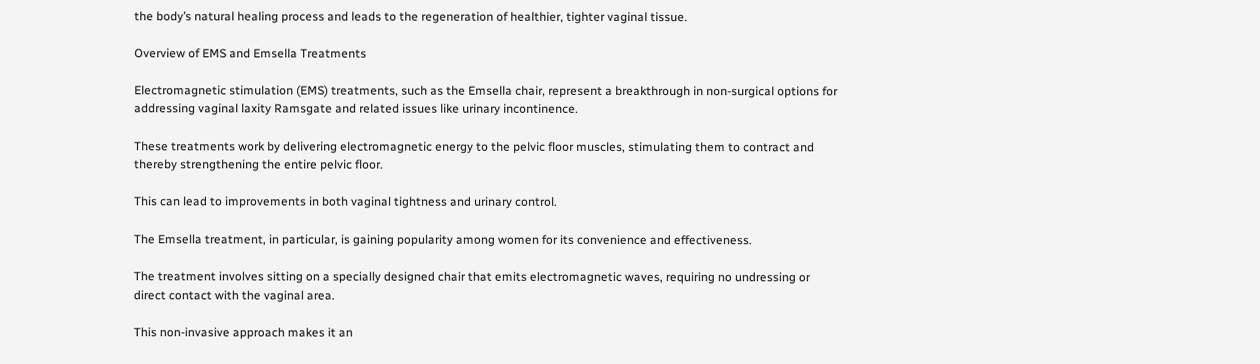the body’s natural healing process and leads to the regeneration of healthier, tighter vaginal tissue.

Overview of EMS and Emsella Treatments

Electromagnetic stimulation (EMS) treatments, such as the Emsella chair, represent a breakthrough in non-surgical options for addressing vaginal laxity Ramsgate and related issues like urinary incontinence.

These treatments work by delivering electromagnetic energy to the pelvic floor muscles, stimulating them to contract and thereby strengthening the entire pelvic floor.

This can lead to improvements in both vaginal tightness and urinary control.

The Emsella treatment, in particular, is gaining popularity among women for its convenience and effectiveness.

The treatment involves sitting on a specially designed chair that emits electromagnetic waves, requiring no undressing or direct contact with the vaginal area.

This non-invasive approach makes it an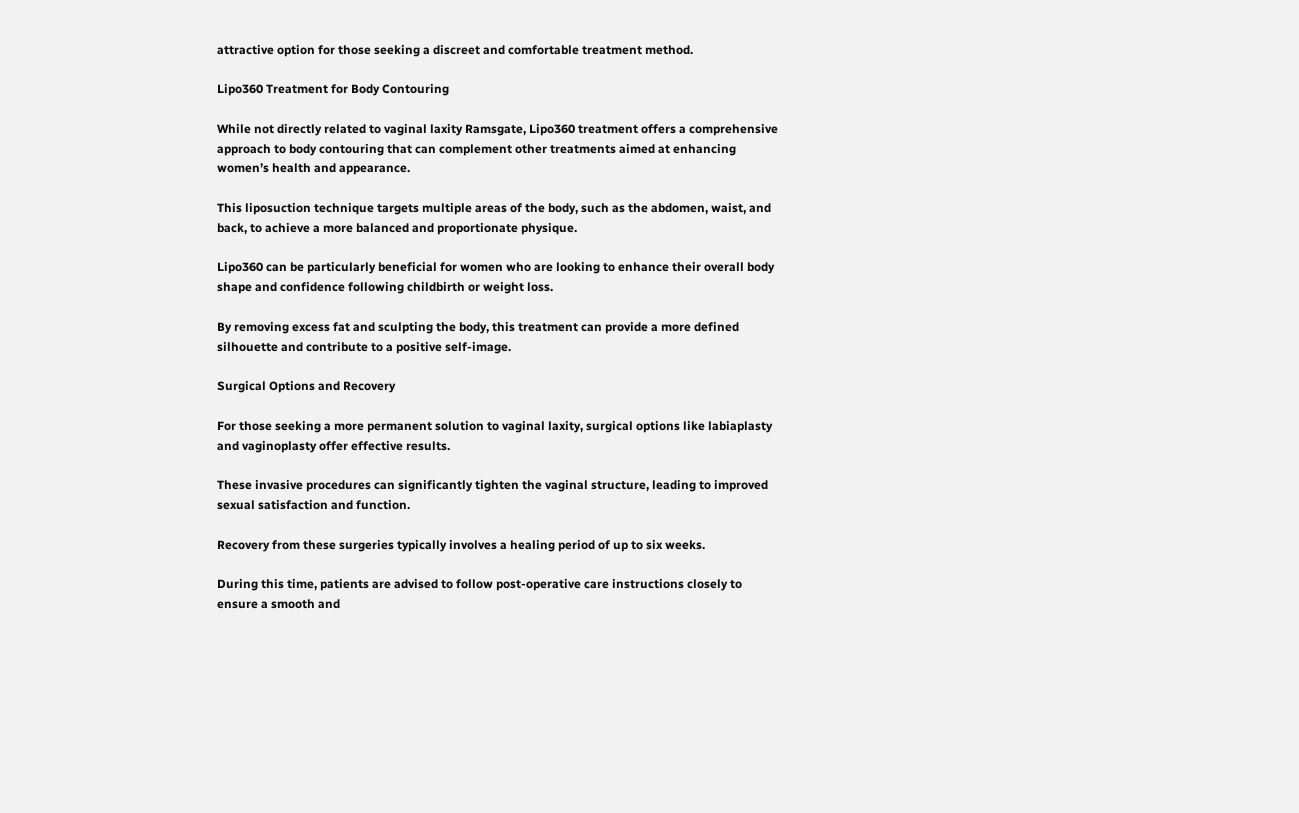attractive option for those seeking a discreet and comfortable treatment method.

Lipo360 Treatment for Body Contouring

While not directly related to vaginal laxity Ramsgate, Lipo360 treatment offers a comprehensive approach to body contouring that can complement other treatments aimed at enhancing women’s health and appearance.

This liposuction technique targets multiple areas of the body, such as the abdomen, waist, and back, to achieve a more balanced and proportionate physique.

Lipo360 can be particularly beneficial for women who are looking to enhance their overall body shape and confidence following childbirth or weight loss.

By removing excess fat and sculpting the body, this treatment can provide a more defined silhouette and contribute to a positive self-image.

Surgical Options and Recovery

For those seeking a more permanent solution to vaginal laxity, surgical options like labiaplasty and vaginoplasty offer effective results.

These invasive procedures can significantly tighten the vaginal structure, leading to improved sexual satisfaction and function.

Recovery from these surgeries typically involves a healing period of up to six weeks.

During this time, patients are advised to follow post-operative care instructions closely to ensure a smooth and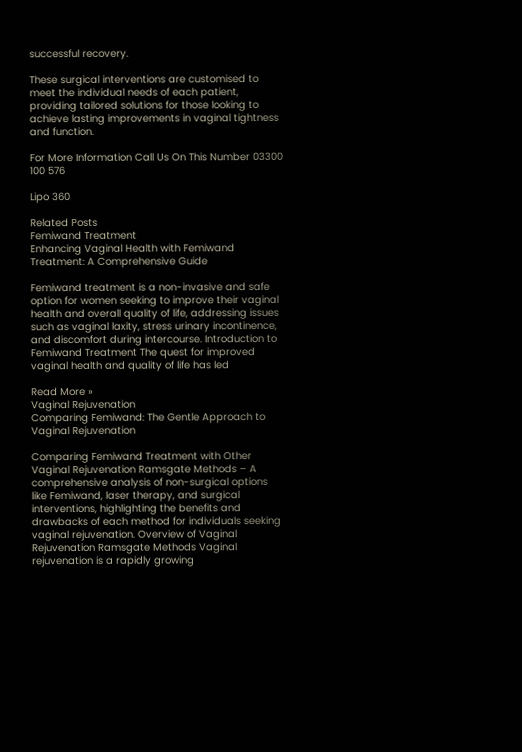successful recovery.

These surgical interventions are customised to meet the individual needs of each patient, providing tailored solutions for those looking to achieve lasting improvements in vaginal tightness and function.

For More Information Call Us On This Number 03300 100 576

Lipo 360

Related Posts
Femiwand Treatment
Enhancing Vaginal Health with Femiwand Treatment: A Comprehensive Guide

Femiwand treatment is a non-invasive and safe option for women seeking to improve their vaginal health and overall quality of life, addressing issues such as vaginal laxity, stress urinary incontinence, and discomfort during intercourse. Introduction to Femiwand Treatment The quest for improved vaginal health and quality of life has led

Read More »
Vaginal Rejuvenation
Comparing Femiwand: The Gentle Approach to Vaginal Rejuvenation

Comparing Femiwand Treatment with Other Vaginal Rejuvenation Ramsgate Methods – A comprehensive analysis of non-surgical options like Femiwand, laser therapy, and surgical interventions, highlighting the benefits and drawbacks of each method for individuals seeking vaginal rejuvenation. Overview of Vaginal Rejuvenation Ramsgate Methods Vaginal rejuvenation is a rapidly growing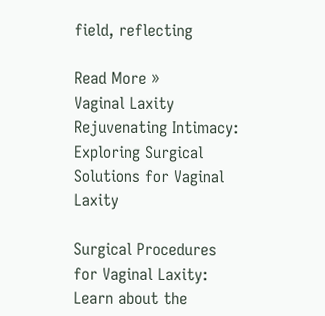field, reflecting

Read More »
Vaginal Laxity
Rejuvenating Intimacy: Exploring Surgical Solutions for Vaginal Laxity

Surgical Procedures for Vaginal Laxity: Learn about the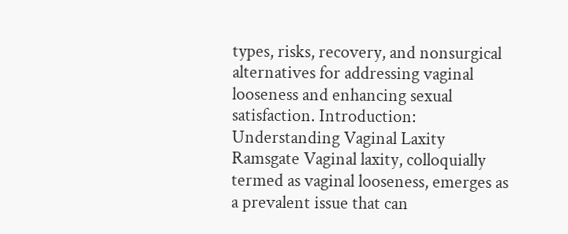types, risks, recovery, and nonsurgical alternatives for addressing vaginal looseness and enhancing sexual satisfaction. Introduction: Understanding Vaginal Laxity Ramsgate Vaginal laxity, colloquially termed as vaginal looseness, emerges as a prevalent issue that can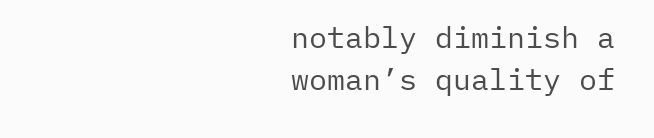notably diminish a woman’s quality of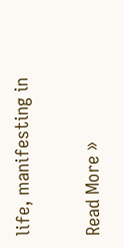life, manifesting in

Read More »